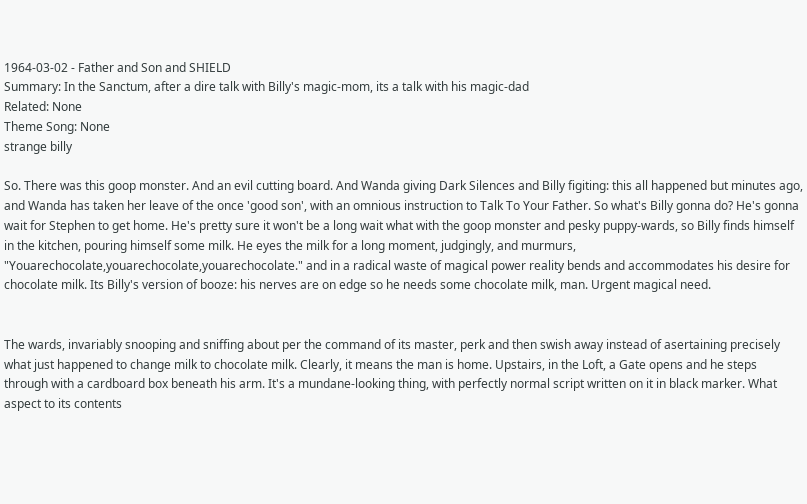1964-03-02 - Father and Son and SHIELD
Summary: In the Sanctum, after a dire talk with Billy's magic-mom, its a talk with his magic-dad
Related: None
Theme Song: None
strange billy

So. There was this goop monster. And an evil cutting board. And Wanda giving Dark Silences and Billy figiting: this all happened but minutes ago, and Wanda has taken her leave of the once 'good son', with an omnious instruction to Talk To Your Father. So what's Billy gonna do? He's gonna wait for Stephen to get home. He's pretty sure it won't be a long wait what with the goop monster and pesky puppy-wards, so Billy finds himself in the kitchen, pouring himself some milk. He eyes the milk for a long moment, judgingly, and murmurs, "Youarechocolate,youarechocolate,youarechocolate." and in a radical waste of magical power reality bends and accommodates his desire for chocolate milk. Its Billy's version of booze: his nerves are on edge so he needs some chocolate milk, man. Urgent magical need.


The wards, invariably snooping and sniffing about per the command of its master, perk and then swish away instead of asertaining precisely what just happened to change milk to chocolate milk. Clearly, it means the man is home. Upstairs, in the Loft, a Gate opens and he steps through with a cardboard box beneath his arm. It's a mundane-looking thing, with perfectly normal script written on it in black marker. What aspect to its contents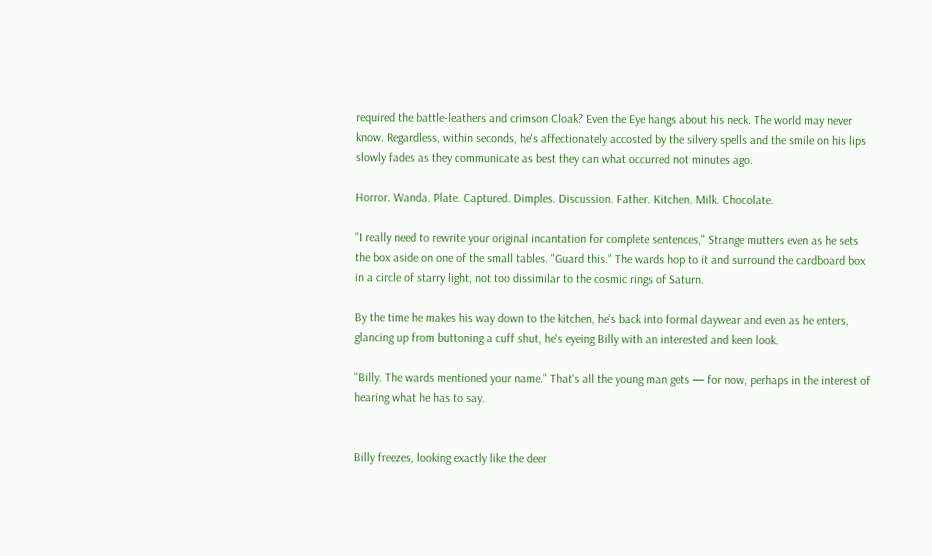required the battle-leathers and crimson Cloak? Even the Eye hangs about his neck. The world may never know. Regardless, within seconds, he's affectionately accosted by the silvery spells and the smile on his lips slowly fades as they communicate as best they can what occurred not minutes ago.

Horror. Wanda. Plate. Captured. Dimples. Discussion. Father. Kitchen. Milk. Chocolate.

"I really need to rewrite your original incantation for complete sentences," Strange mutters even as he sets the box aside on one of the small tables. "Guard this." The wards hop to it and surround the cardboard box in a circle of starry light, not too dissimilar to the cosmic rings of Saturn.

By the time he makes his way down to the kitchen, he's back into formal daywear and even as he enters, glancing up from buttoning a cuff shut, he's eyeing Billy with an interested and keen look.

"Billy. The wards mentioned your name." That's all the young man gets — for now, perhaps in the interest of hearing what he has to say.


Billy freezes, looking exactly like the deer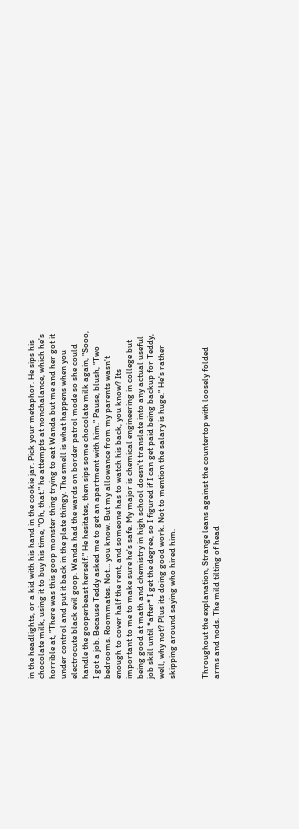in the headlights, or a kid with his hand in the cookie jar. Pick your metaphor. He sips his chocolate milk, using it to buy his time, "Oh, that." he attempts at nonchalance, which he's horrible at, "There was this goop monster thing trying to eat Wanda but me and her got it under control and put it back in the plate thingy. The smell is what happens when you electrocute black evil goop. Wanda had the wards on border patrol mode so she could handle the gooperbeast herself." He hesitates, then sips some chocolate milk again, "Sooo, I got a job. Because Teddy asked me to get an apartment with him." Pause, blush, "Two bedrooms. Roommates. Not… you know. But my allowance from my parents wasn't enough to cover half the rent, and someone has to watch his back, you know? Its important to me to make sure he's safe. My major is chemical engineering in college but being good at math and chemistry in high school doesn't translate into any actual useful job skill until *after* I get the degree, so I figured if I can get paid being backup for Teddy, well, why not? Plus its doing good work. Not to mention the salary is huge." He's rather skipping around saying who hired him.


Throughout the explanation, Strange leans against the countertop with loosely folded arms and nods. The mild tilting of head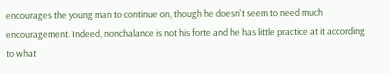encourages the young man to continue on, though he doesn't seem to need much encouragement. Indeed, nonchalance is not his forte and he has little practice at it according to what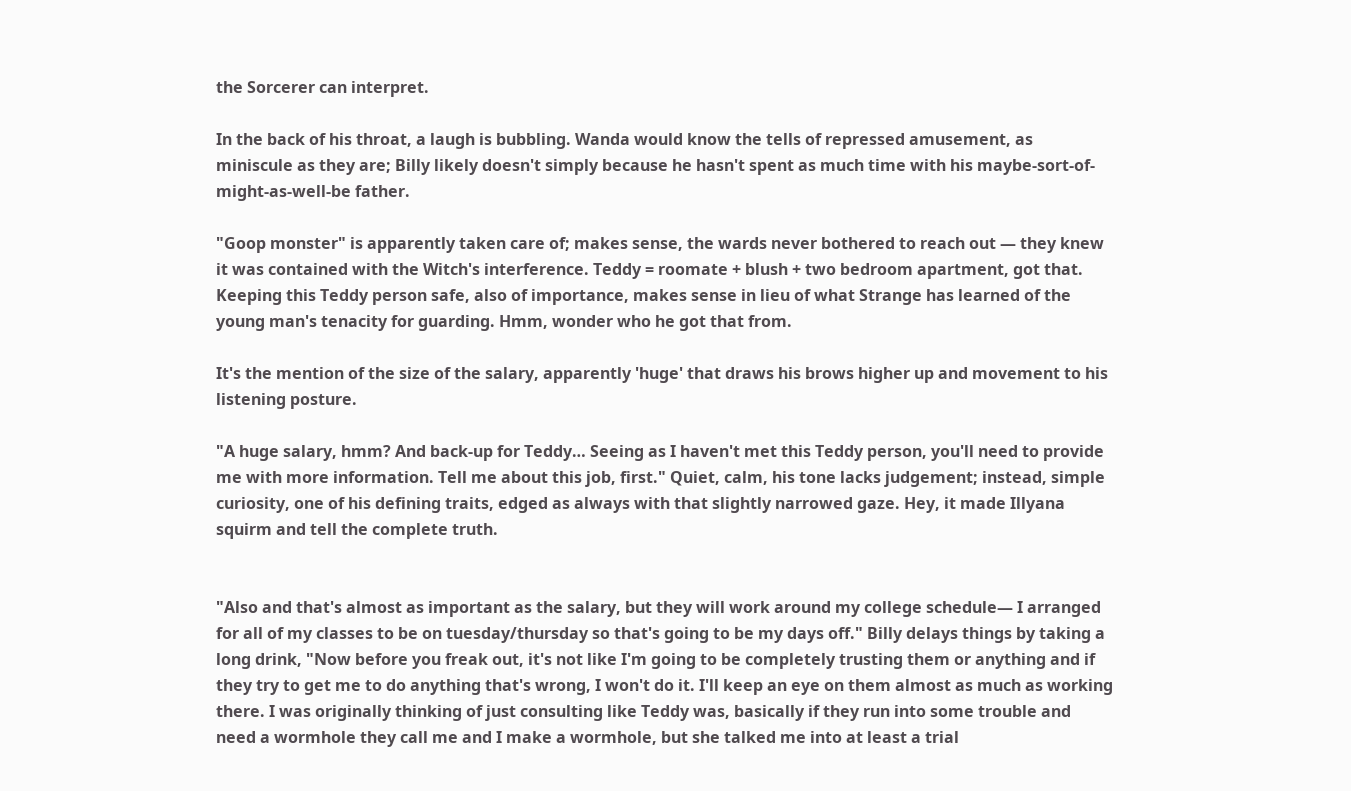the Sorcerer can interpret.

In the back of his throat, a laugh is bubbling. Wanda would know the tells of repressed amusement, as miniscule as they are; Billy likely doesn't simply because he hasn't spent as much time with his maybe-sort-of-might-as-well-be father.

"Goop monster" is apparently taken care of; makes sense, the wards never bothered to reach out — they knew it was contained with the Witch's interference. Teddy = roomate + blush + two bedroom apartment, got that. Keeping this Teddy person safe, also of importance, makes sense in lieu of what Strange has learned of the young man's tenacity for guarding. Hmm, wonder who he got that from.

It's the mention of the size of the salary, apparently 'huge' that draws his brows higher up and movement to his listening posture.

"A huge salary, hmm? And back-up for Teddy… Seeing as I haven't met this Teddy person, you'll need to provide me with more information. Tell me about this job, first." Quiet, calm, his tone lacks judgement; instead, simple curiosity, one of his defining traits, edged as always with that slightly narrowed gaze. Hey, it made Illyana squirm and tell the complete truth.


"Also and that's almost as important as the salary, but they will work around my college schedule— I arranged for all of my classes to be on tuesday/thursday so that's going to be my days off." Billy delays things by taking a long drink, "Now before you freak out, it's not like I'm going to be completely trusting them or anything and if they try to get me to do anything that's wrong, I won't do it. I'll keep an eye on them almost as much as working there. I was originally thinking of just consulting like Teddy was, basically if they run into some trouble and need a wormhole they call me and I make a wormhole, but she talked me into at least a trial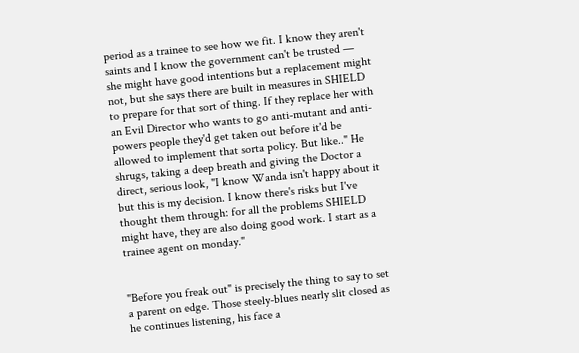period as a trainee to see how we fit. I know they aren't saints and I know the government can't be trusted — she might have good intentions but a replacement might not, but she says there are built in measures in SHIELD to prepare for that sort of thing. If they replace her with an Evil Director who wants to go anti-mutant and anti-powers people they'd get taken out before it'd be allowed to implement that sorta policy. But like.." He shrugs, taking a deep breath and giving the Doctor a direct, serious look, "I know Wanda isn't happy about it but this is my decision. I know there's risks but I've thought them through: for all the problems SHIELD might have, they are also doing good work. I start as a trainee agent on monday."


"Before you freak out" is precisely the thing to say to set a parent on edge. Those steely-blues nearly slit closed as he continues listening, his face a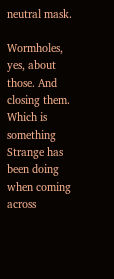neutral mask.

Wormholes, yes, about those. And closing them. Which is something Strange has been doing when coming across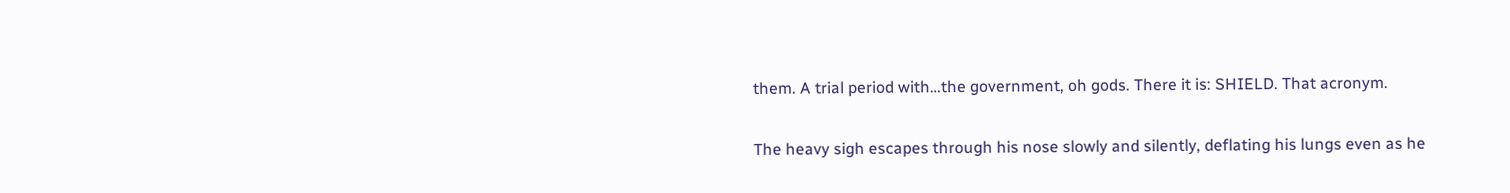them. A trial period with…the government, oh gods. There it is: SHIELD. That acronym.

The heavy sigh escapes through his nose slowly and silently, deflating his lungs even as he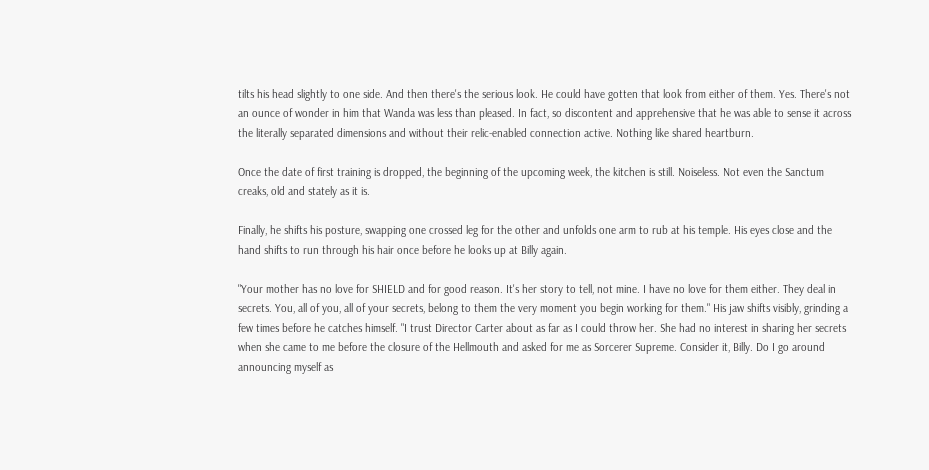tilts his head slightly to one side. And then there's the serious look. He could have gotten that look from either of them. Yes. There's not an ounce of wonder in him that Wanda was less than pleased. In fact, so discontent and apprehensive that he was able to sense it across the literally separated dimensions and without their relic-enabled connection active. Nothing like shared heartburn.

Once the date of first training is dropped, the beginning of the upcoming week, the kitchen is still. Noiseless. Not even the Sanctum creaks, old and stately as it is.

Finally, he shifts his posture, swapping one crossed leg for the other and unfolds one arm to rub at his temple. His eyes close and the hand shifts to run through his hair once before he looks up at Billy again.

"Your mother has no love for SHIELD and for good reason. It's her story to tell, not mine. I have no love for them either. They deal in secrets. You, all of you, all of your secrets, belong to them the very moment you begin working for them." His jaw shifts visibly, grinding a few times before he catches himself. "I trust Director Carter about as far as I could throw her. She had no interest in sharing her secrets when she came to me before the closure of the Hellmouth and asked for me as Sorcerer Supreme. Consider it, Billy. Do I go around announcing myself as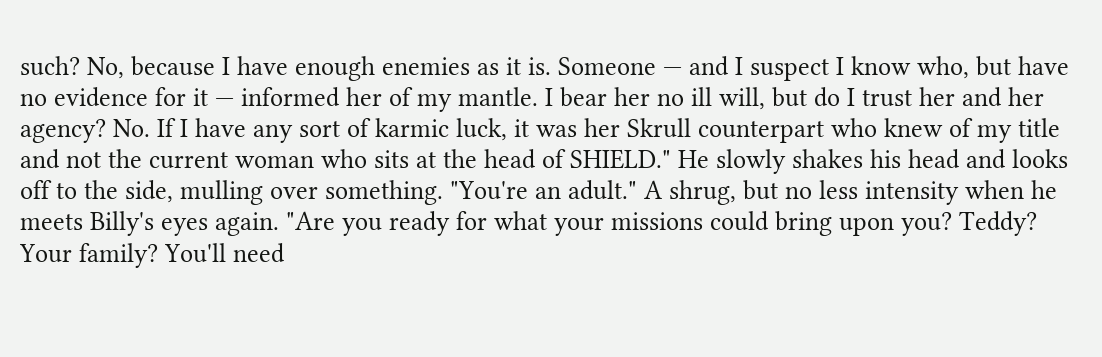such? No, because I have enough enemies as it is. Someone — and I suspect I know who, but have no evidence for it — informed her of my mantle. I bear her no ill will, but do I trust her and her agency? No. If I have any sort of karmic luck, it was her Skrull counterpart who knew of my title and not the current woman who sits at the head of SHIELD." He slowly shakes his head and looks off to the side, mulling over something. "You're an adult." A shrug, but no less intensity when he meets Billy's eyes again. "Are you ready for what your missions could bring upon you? Teddy? Your family? You'll need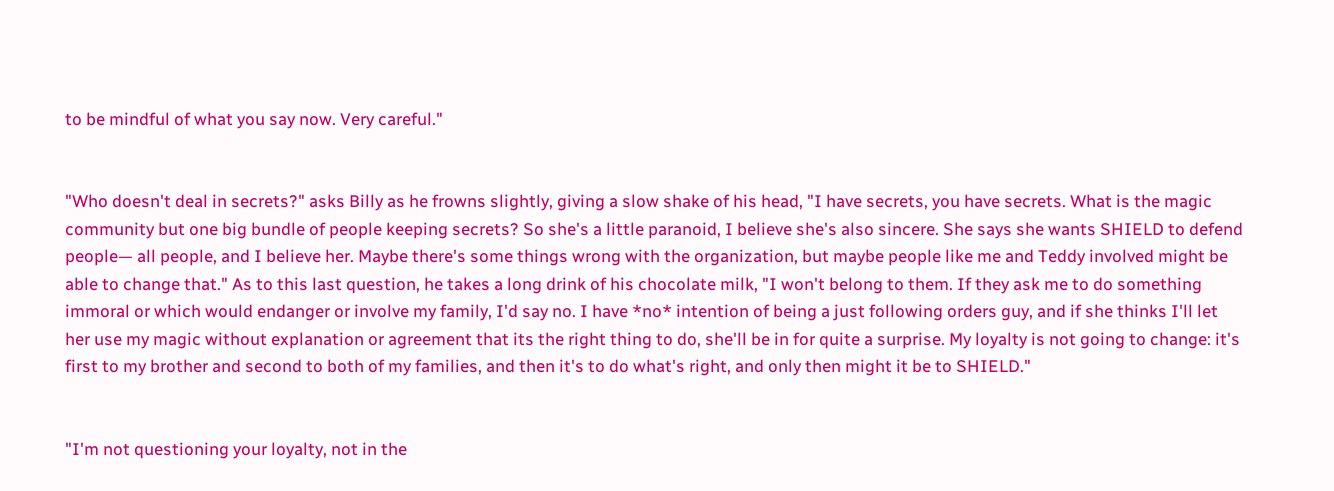to be mindful of what you say now. Very careful."


"Who doesn't deal in secrets?" asks Billy as he frowns slightly, giving a slow shake of his head, "I have secrets, you have secrets. What is the magic community but one big bundle of people keeping secrets? So she's a little paranoid, I believe she's also sincere. She says she wants SHIELD to defend people— all people, and I believe her. Maybe there's some things wrong with the organization, but maybe people like me and Teddy involved might be able to change that." As to this last question, he takes a long drink of his chocolate milk, "I won't belong to them. If they ask me to do something immoral or which would endanger or involve my family, I'd say no. I have *no* intention of being a just following orders guy, and if she thinks I'll let her use my magic without explanation or agreement that its the right thing to do, she'll be in for quite a surprise. My loyalty is not going to change: it's first to my brother and second to both of my families, and then it's to do what's right, and only then might it be to SHIELD."


"I'm not questioning your loyalty, not in the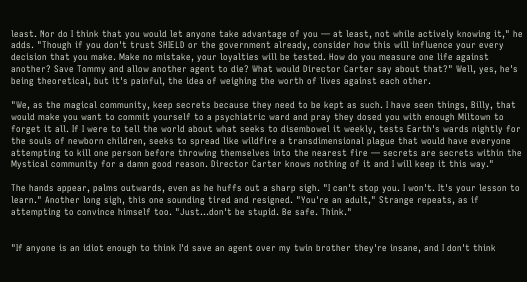least. Nor do I think that you would let anyone take advantage of you — at least, not while actively knowing it," he adds. "Though if you don't trust SHIELD or the government already, consider how this will influence your every decision that you make. Make no mistake, your loyalties will be tested. How do you measure one life against another? Save Tommy and allow another agent to die? What would Director Carter say about that?" Well, yes, he's being theoretical, but it's painful, the idea of weighing the worth of lives against each other.

"We, as the magical community, keep secrets because they need to be kept as such. I have seen things, Billy, that would make you want to commit yourself to a psychiatric ward and pray they dosed you with enough Miltown to forget it all. If I were to tell the world about what seeks to disembowel it weekly, tests Earth's wards nightly for the souls of newborn children, seeks to spread like wildfire a transdimensional plague that would have everyone attempting to kill one person before throwing themselves into the nearest fire — secrets are secrets within the Mystical community for a damn good reason. Director Carter knows nothing of it and I will keep it this way."

The hands appear, palms outwards, even as he huffs out a sharp sigh. "I can't stop you. I won't. It's your lesson to learn." Another long sigh, this one sounding tired and resigned. "You're an adult," Strange repeats, as if attempting to convince himself too. "Just…don't be stupid. Be safe. Think."


"If anyone is an idiot enough to think I'd save an agent over my twin brother they're insane, and I don't think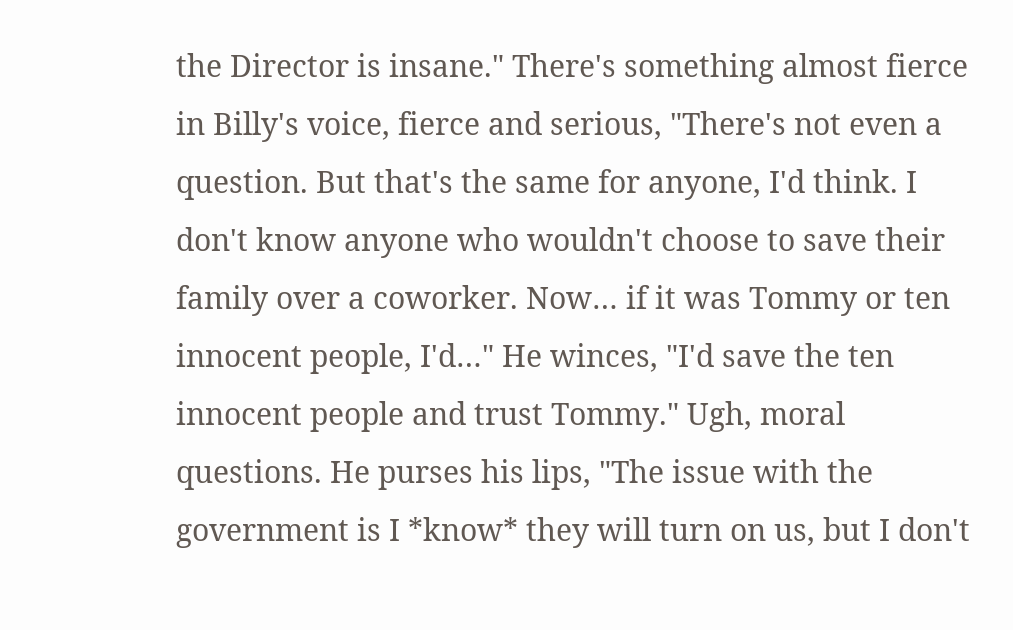the Director is insane." There's something almost fierce in Billy's voice, fierce and serious, "There's not even a question. But that's the same for anyone, I'd think. I don't know anyone who wouldn't choose to save their family over a coworker. Now… if it was Tommy or ten innocent people, I'd…" He winces, "I'd save the ten innocent people and trust Tommy." Ugh, moral questions. He purses his lips, "The issue with the government is I *know* they will turn on us, but I don't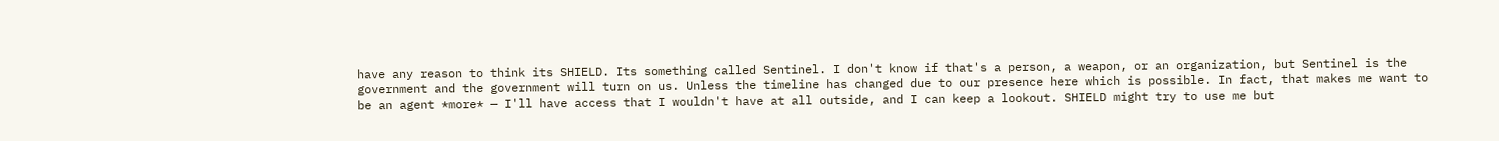have any reason to think its SHIELD. Its something called Sentinel. I don't know if that's a person, a weapon, or an organization, but Sentinel is the government and the government will turn on us. Unless the timeline has changed due to our presence here which is possible. In fact, that makes me want to be an agent *more* — I'll have access that I wouldn't have at all outside, and I can keep a lookout. SHIELD might try to use me but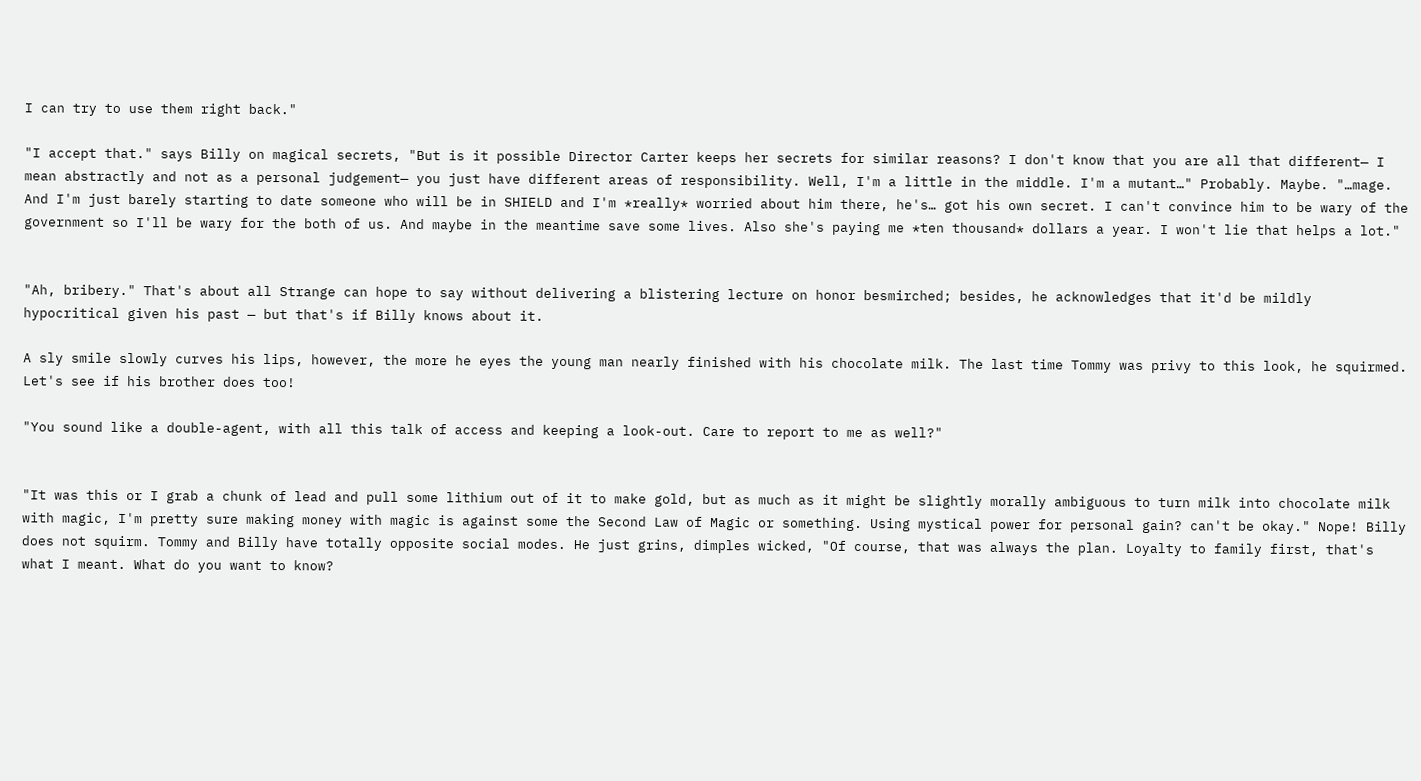I can try to use them right back."

"I accept that." says Billy on magical secrets, "But is it possible Director Carter keeps her secrets for similar reasons? I don't know that you are all that different— I mean abstractly and not as a personal judgement— you just have different areas of responsibility. Well, I'm a little in the middle. I'm a mutant…" Probably. Maybe. "…mage. And I'm just barely starting to date someone who will be in SHIELD and I'm *really* worried about him there, he's… got his own secret. I can't convince him to be wary of the government so I'll be wary for the both of us. And maybe in the meantime save some lives. Also she's paying me *ten thousand* dollars a year. I won't lie that helps a lot."


"Ah, bribery." That's about all Strange can hope to say without delivering a blistering lecture on honor besmirched; besides, he acknowledges that it'd be mildly hypocritical given his past — but that's if Billy knows about it.

A sly smile slowly curves his lips, however, the more he eyes the young man nearly finished with his chocolate milk. The last time Tommy was privy to this look, he squirmed. Let's see if his brother does too!

"You sound like a double-agent, with all this talk of access and keeping a look-out. Care to report to me as well?"


"It was this or I grab a chunk of lead and pull some lithium out of it to make gold, but as much as it might be slightly morally ambiguous to turn milk into chocolate milk with magic, I'm pretty sure making money with magic is against some the Second Law of Magic or something. Using mystical power for personal gain? can't be okay." Nope! Billy does not squirm. Tommy and Billy have totally opposite social modes. He just grins, dimples wicked, "Of course, that was always the plan. Loyalty to family first, that's what I meant. What do you want to know?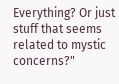Everything? Or just stuff that seems related to mystic concerns?"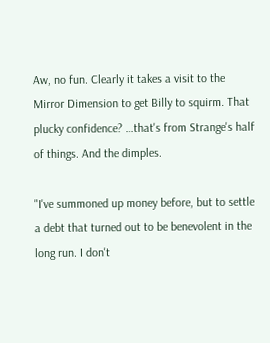Aw, no fun. Clearly it takes a visit to the Mirror Dimension to get Billy to squirm. That plucky confidence? …that's from Strange's half of things. And the dimples.

"I've summoned up money before, but to settle a debt that turned out to be benevolent in the long run. I don't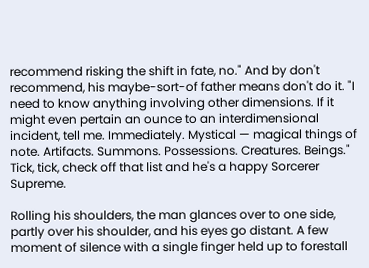recommend risking the shift in fate, no." And by don't recommend, his maybe-sort-of father means don't do it. "I need to know anything involving other dimensions. If it might even pertain an ounce to an interdimensional incident, tell me. Immediately. Mystical — magical things of note. Artifacts. Summons. Possessions. Creatures. Beings." Tick, tick, check off that list and he's a happy Sorcerer Supreme.

Rolling his shoulders, the man glances over to one side, partly over his shoulder, and his eyes go distant. A few moment of silence with a single finger held up to forestall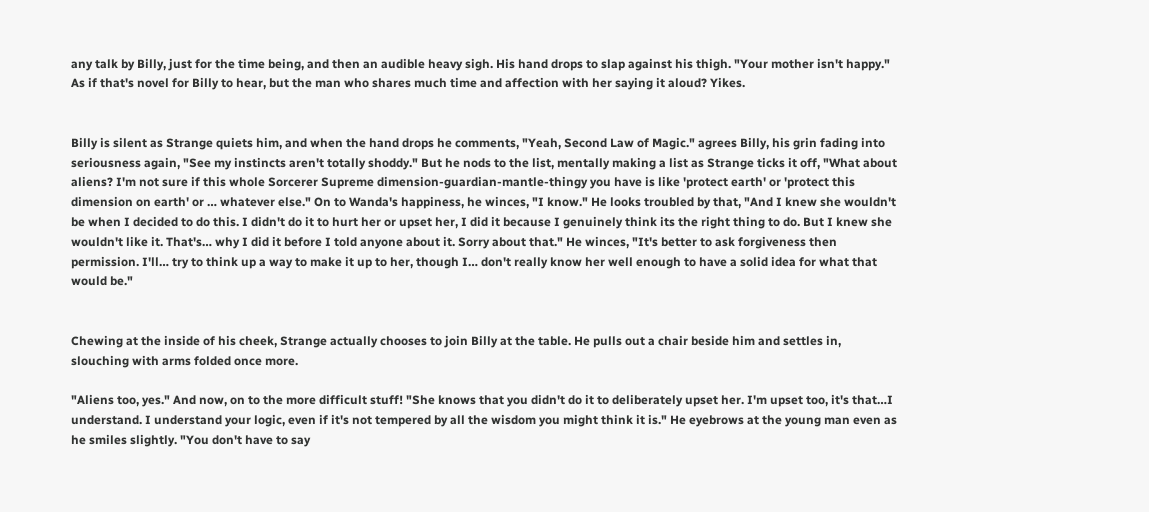any talk by Billy, just for the time being, and then an audible heavy sigh. His hand drops to slap against his thigh. "Your mother isn't happy." As if that's novel for Billy to hear, but the man who shares much time and affection with her saying it aloud? Yikes.


Billy is silent as Strange quiets him, and when the hand drops he comments, "Yeah, Second Law of Magic." agrees Billy, his grin fading into seriousness again, "See my instincts aren't totally shoddy." But he nods to the list, mentally making a list as Strange ticks it off, "What about aliens? I'm not sure if this whole Sorcerer Supreme dimension-guardian-mantle-thingy you have is like 'protect earth' or 'protect this dimension on earth' or … whatever else." On to Wanda's happiness, he winces, "I know." He looks troubled by that, "And I knew she wouldn't be when I decided to do this. I didn't do it to hurt her or upset her, I did it because I genuinely think its the right thing to do. But I knew she wouldn't like it. That's… why I did it before I told anyone about it. Sorry about that." He winces, "It's better to ask forgiveness then permission. I'll… try to think up a way to make it up to her, though I… don't really know her well enough to have a solid idea for what that would be."


Chewing at the inside of his cheek, Strange actually chooses to join Billy at the table. He pulls out a chair beside him and settles in, slouching with arms folded once more.

"Aliens too, yes." And now, on to the more difficult stuff! "She knows that you didn't do it to deliberately upset her. I'm upset too, it's that…I understand. I understand your logic, even if it's not tempered by all the wisdom you might think it is." He eyebrows at the young man even as he smiles slightly. "You don't have to say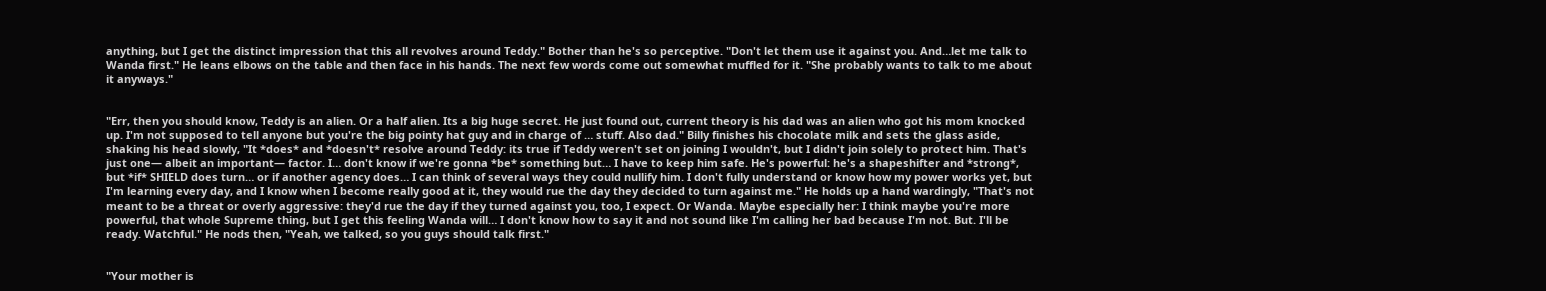anything, but I get the distinct impression that this all revolves around Teddy." Bother than he's so perceptive. "Don't let them use it against you. And…let me talk to Wanda first." He leans elbows on the table and then face in his hands. The next few words come out somewhat muffled for it. "She probably wants to talk to me about it anyways."


"Err, then you should know, Teddy is an alien. Or a half alien. Its a big huge secret. He just found out, current theory is his dad was an alien who got his mom knocked up. I'm not supposed to tell anyone but you're the big pointy hat guy and in charge of … stuff. Also dad." Billy finishes his chocolate milk and sets the glass aside, shaking his head slowly, "It *does* and *doesn't* resolve around Teddy: its true if Teddy weren't set on joining I wouldn't, but I didn't join solely to protect him. That's just one— albeit an important— factor. I… don't know if we're gonna *be* something but… I have to keep him safe. He's powerful: he's a shapeshifter and *strong*, but *if* SHIELD does turn… or if another agency does… I can think of several ways they could nullify him. I don't fully understand or know how my power works yet, but I'm learning every day, and I know when I become really good at it, they would rue the day they decided to turn against me." He holds up a hand wardingly, "That's not meant to be a threat or overly aggressive: they'd rue the day if they turned against you, too, I expect. Or Wanda. Maybe especially her: I think maybe you're more powerful, that whole Supreme thing, but I get this feeling Wanda will… I don't know how to say it and not sound like I'm calling her bad because I'm not. But. I'll be ready. Watchful." He nods then, "Yeah, we talked, so you guys should talk first."


"Your mother is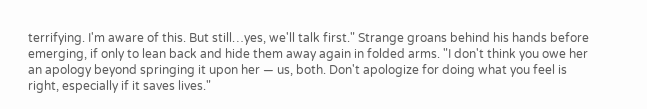terrifying. I'm aware of this. But still…yes, we'll talk first." Strange groans behind his hands before emerging, if only to lean back and hide them away again in folded arms. "I don't think you owe her an apology beyond springing it upon her — us, both. Don't apologize for doing what you feel is right, especially if it saves lives."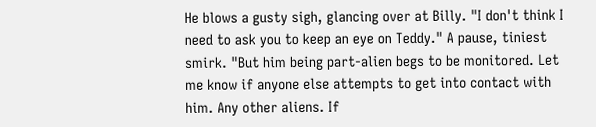He blows a gusty sigh, glancing over at Billy. "I don't think I need to ask you to keep an eye on Teddy." A pause, tiniest smirk. "But him being part-alien begs to be monitored. Let me know if anyone else attempts to get into contact with him. Any other aliens. If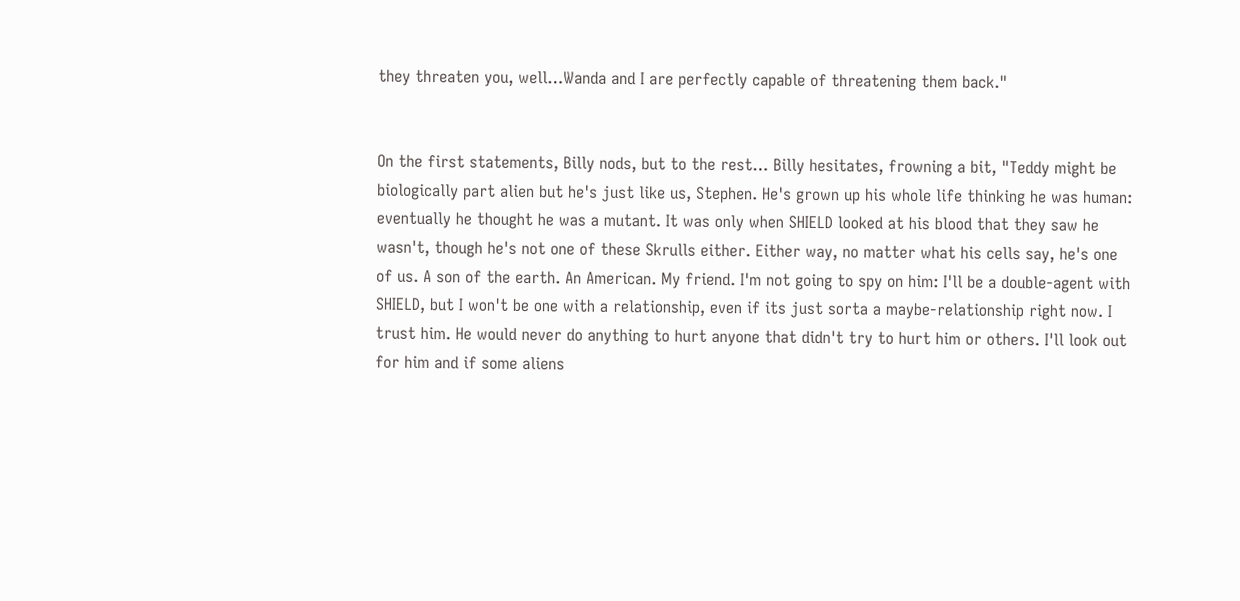they threaten you, well…Wanda and I are perfectly capable of threatening them back."


On the first statements, Billy nods, but to the rest… Billy hesitates, frowning a bit, "Teddy might be biologically part alien but he's just like us, Stephen. He's grown up his whole life thinking he was human: eventually he thought he was a mutant. It was only when SHIELD looked at his blood that they saw he wasn't, though he's not one of these Skrulls either. Either way, no matter what his cells say, he's one of us. A son of the earth. An American. My friend. I'm not going to spy on him: I'll be a double-agent with SHIELD, but I won't be one with a relationship, even if its just sorta a maybe-relationship right now. I trust him. He would never do anything to hurt anyone that didn't try to hurt him or others. I'll look out for him and if some aliens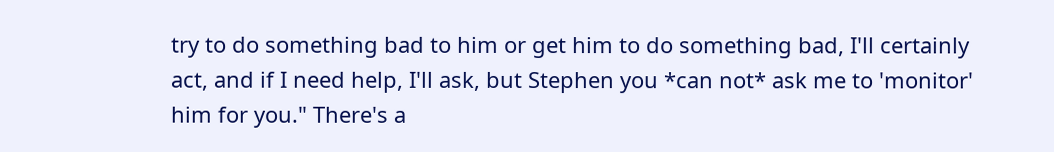try to do something bad to him or get him to do something bad, I'll certainly act, and if I need help, I'll ask, but Stephen you *can not* ask me to 'monitor' him for you." There's a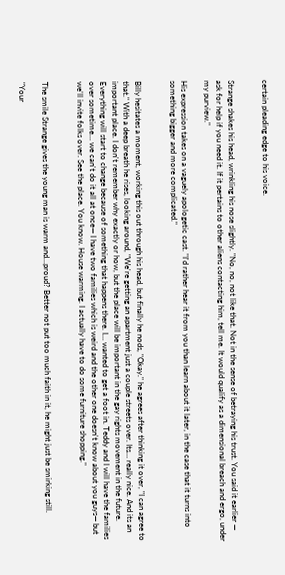certain pleading edge to his voice.


Strange shakes his head, wrinkling his nose slightly. "No, no, not like that. Not in the sense of betraying his trust. You said it earlier — ask for help if you need it. If it pertains to other aliens contacting him, tell me. It would qualify as a dimensional breach and ergo, under my purview."

His expression takes on a vaguely apologetic cast. "I'd rather hear it from you than learn about it later, in the case that it turns into something bigger and more complicated."


Billy hesitates a moment, working this out through his head, but finally he nods, "Okay." he agrees after thinking it over, "I can agree to that." With a deep breath he rises, looking around, "We're getting an apartment just a couple streets over. Its… really nice. And its an important place. I don't remember why exactly or how, but the place will be important in the gay rights movement in the future. Everything will start to change because of something that happens there. I… wanted to get a foot in. Teddy and I will have the families over sometime… we can't do it all at once— I have two families which is weird and the other one doesn't know about you guys— but we'll invite folks over. See the place. You know. House warming. I actually have to do some furniture shopping."


The smile Strange gives the young man is warm and…proud? Better not put too much faith in it, he might just be smirking still.

"Your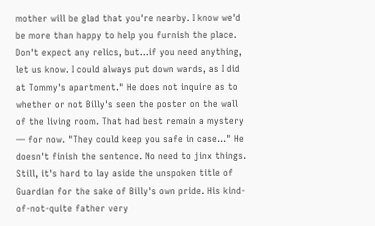mother will be glad that you're nearby. I know we'd be more than happy to help you furnish the place. Don't expect any relics, but…if you need anything, let us know. I could always put down wards, as I did at Tommy's apartment." He does not inquire as to whether or not Billy's seen the poster on the wall of the living room. That had best remain a mystery — for now. "They could keep you safe in case…" He doesn't finish the sentence. No need to jinx things. Still, it's hard to lay aside the unspoken title of Guardian for the sake of Billy's own pride. His kind-of-not-quite father very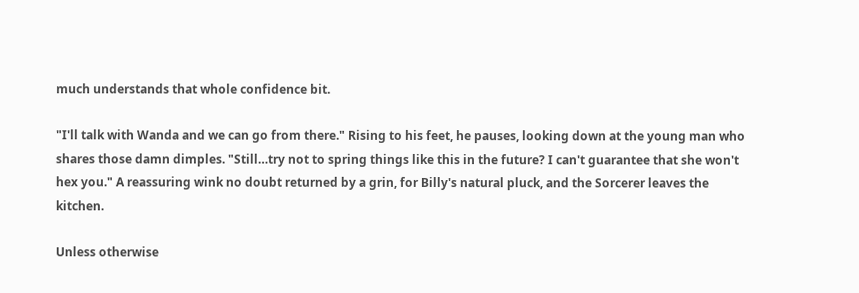much understands that whole confidence bit.

"I'll talk with Wanda and we can go from there." Rising to his feet, he pauses, looking down at the young man who shares those damn dimples. "Still…try not to spring things like this in the future? I can't guarantee that she won't hex you." A reassuring wink no doubt returned by a grin, for Billy's natural pluck, and the Sorcerer leaves the kitchen.

Unless otherwise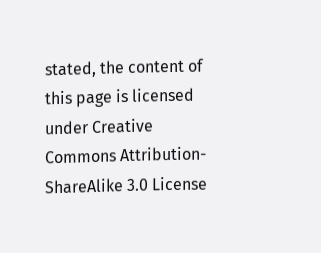stated, the content of this page is licensed under Creative Commons Attribution-ShareAlike 3.0 License